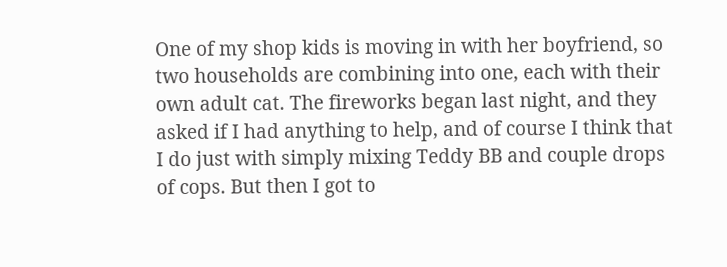One of my shop kids is moving in with her boyfriend, so two households are combining into one, each with their own adult cat. The fireworks began last night, and they asked if I had anything to help, and of course I think that I do just with simply mixing Teddy BB and couple drops of cops. But then I got to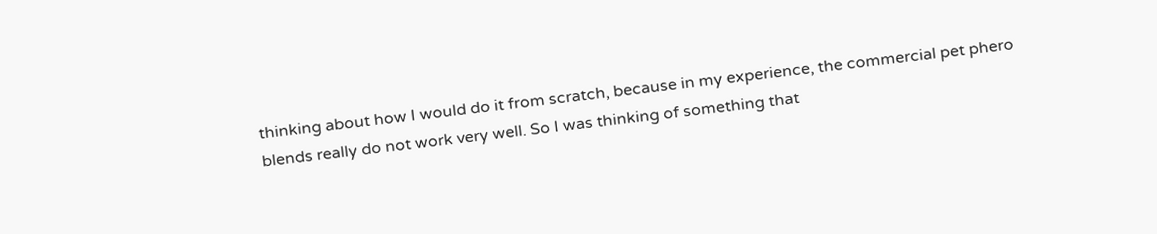thinking about how I would do it from scratch, because in my experience, the commercial pet phero blends really do not work very well. So I was thinking of something that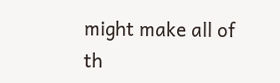might make all of th